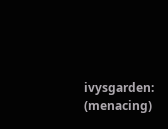ivysgarden: (menacing)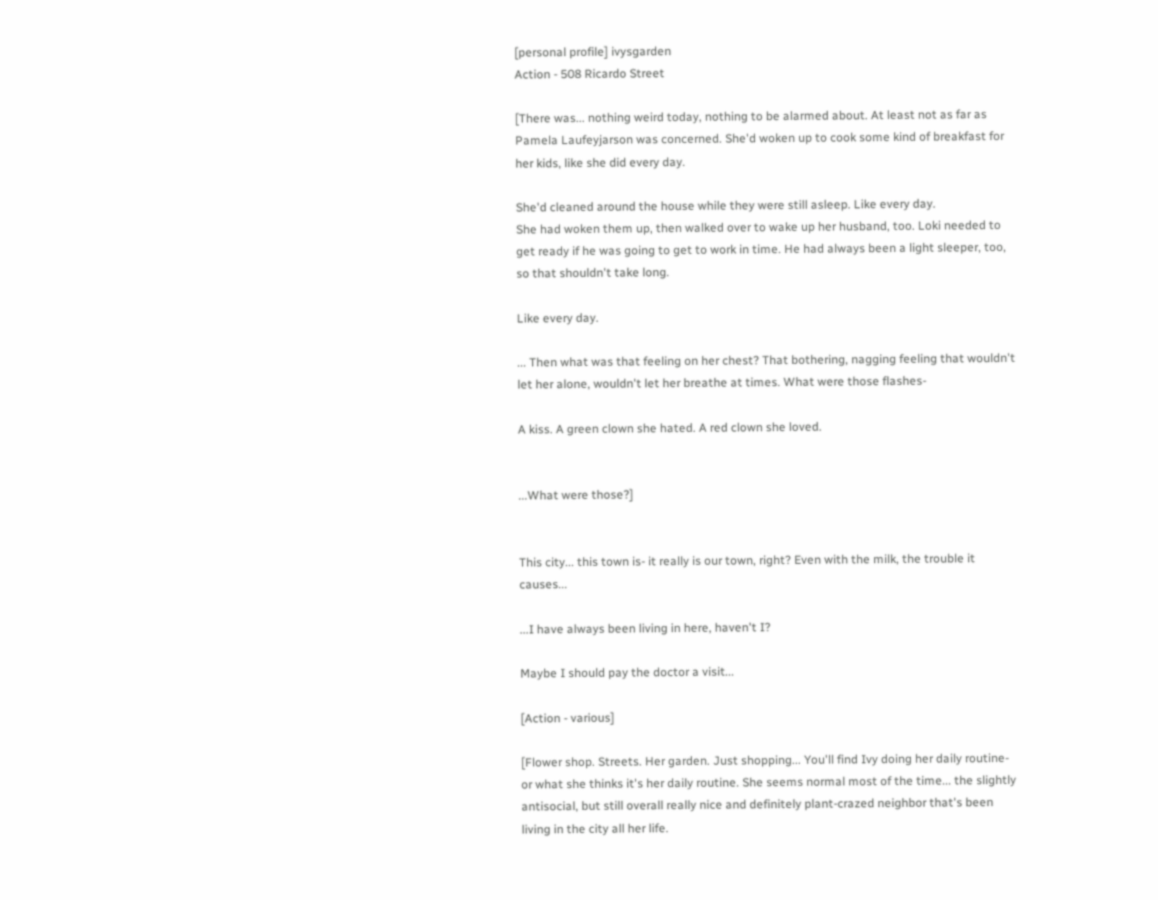[personal profile] ivysgarden
Action - 508 Ricardo Street

[There was... nothing weird today, nothing to be alarmed about. At least not as far as Pamela Laufeyjarson was concerned. She'd woken up to cook some kind of breakfast for her kids, like she did every day.

She'd cleaned around the house while they were still asleep. Like every day.
She had woken them up, then walked over to wake up her husband, too. Loki needed to get ready if he was going to get to work in time. He had always been a light sleeper, too, so that shouldn't take long.

Like every day.

... Then what was that feeling on her chest? That bothering, nagging feeling that wouldn't let her alone, wouldn't let her breathe at times. What were those flashes-

A kiss. A green clown she hated. A red clown she loved.


...What were those?]


This city... this town is- it really is our town, right? Even with the milk, the trouble it causes...

...I have always been living in here, haven't I?

Maybe I should pay the doctor a visit...

[Action - various]

[Flower shop. Streets. Her garden. Just shopping... You'll find Ivy doing her daily routine- or what she thinks it's her daily routine. She seems normal most of the time... the slightly antisocial, but still overall really nice and definitely plant-crazed neighbor that's been living in the city all her life.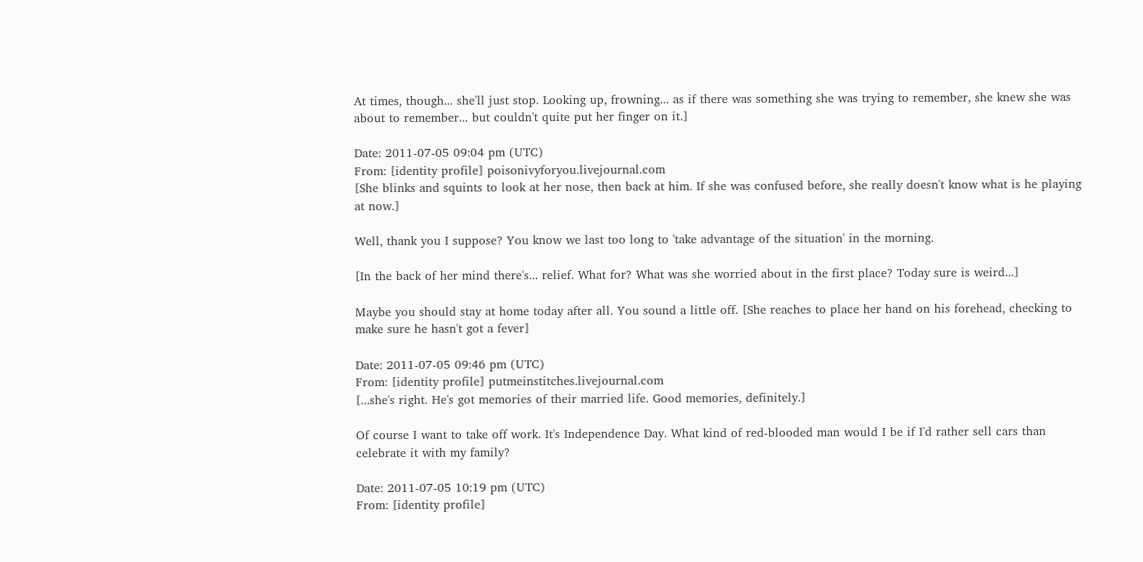At times, though... she'll just stop. Looking up, frowning... as if there was something she was trying to remember, she knew she was about to remember... but couldn't quite put her finger on it.]

Date: 2011-07-05 09:04 pm (UTC)
From: [identity profile] poisonivyforyou.livejournal.com
[She blinks and squints to look at her nose, then back at him. If she was confused before, she really doesn't know what is he playing at now.]

Well, thank you I suppose? You know we last too long to 'take advantage of the situation' in the morning.

[In the back of her mind there's... relief. What for? What was she worried about in the first place? Today sure is weird...]

Maybe you should stay at home today after all. You sound a little off. [She reaches to place her hand on his forehead, checking to make sure he hasn't got a fever]

Date: 2011-07-05 09:46 pm (UTC)
From: [identity profile] putmeinstitches.livejournal.com
[...she's right. He's got memories of their married life. Good memories, definitely.]

Of course I want to take off work. It's Independence Day. What kind of red-blooded man would I be if I'd rather sell cars than celebrate it with my family?

Date: 2011-07-05 10:19 pm (UTC)
From: [identity profile]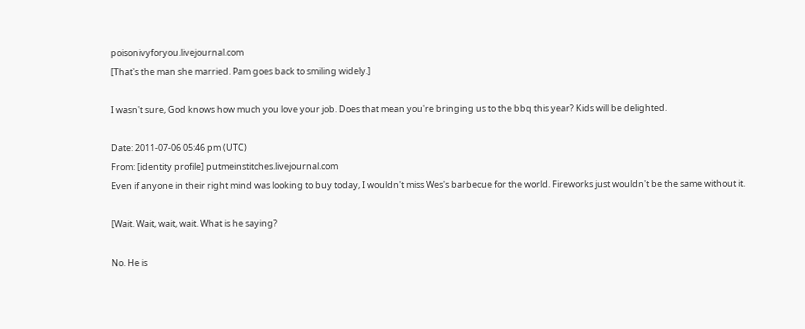poisonivyforyou.livejournal.com
[That's the man she married. Pam goes back to smiling widely.]

I wasn't sure, God knows how much you love your job. Does that mean you're bringing us to the bbq this year? Kids will be delighted.

Date: 2011-07-06 05:46 pm (UTC)
From: [identity profile] putmeinstitches.livejournal.com
Even if anyone in their right mind was looking to buy today, I wouldn't miss Wes's barbecue for the world. Fireworks just wouldn't be the same without it.

[Wait. Wait, wait, wait. What is he saying?

No. He is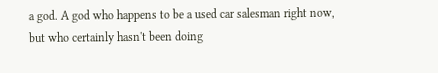a god. A god who happens to be a used car salesman right now, but who certainly hasn't been doing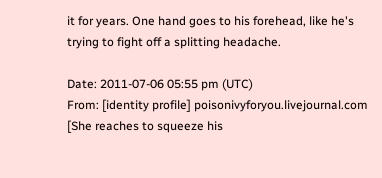it for years. One hand goes to his forehead, like he's trying to fight off a splitting headache.

Date: 2011-07-06 05:55 pm (UTC)
From: [identity profile] poisonivyforyou.livejournal.com
[She reaches to squeeze his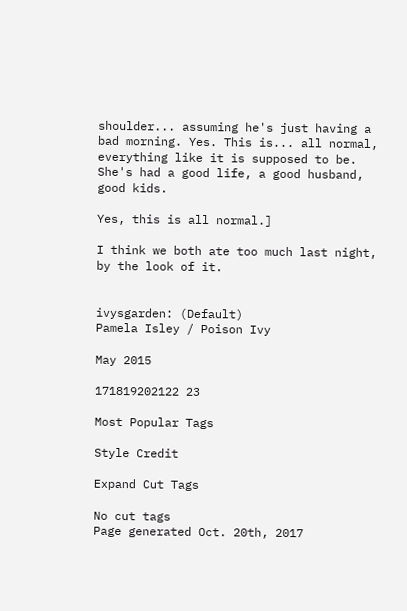shoulder... assuming he's just having a bad morning. Yes. This is... all normal, everything like it is supposed to be. She's had a good life, a good husband, good kids.

Yes, this is all normal.]

I think we both ate too much last night, by the look of it.


ivysgarden: (Default)
Pamela Isley / Poison Ivy

May 2015

171819202122 23

Most Popular Tags

Style Credit

Expand Cut Tags

No cut tags
Page generated Oct. 20th, 2017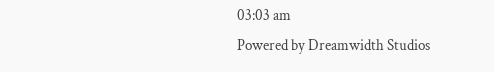03:03 am
Powered by Dreamwidth Studios